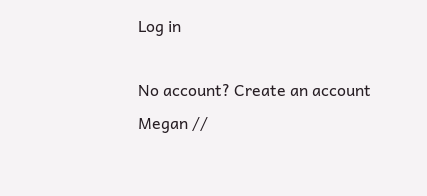Log in

No account? Create an account
Megan //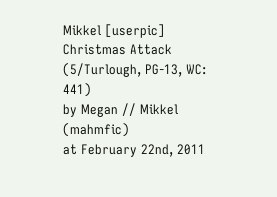Mikkel [userpic]
Christmas Attack (5/Turlough, PG-13, WC: 441)
by Megan // Mikkel (mahmfic)
at February 22nd, 2011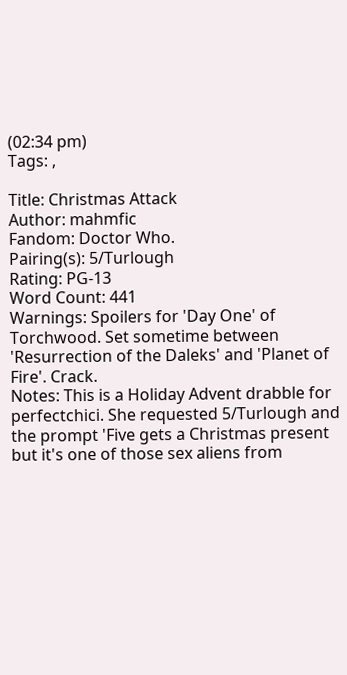(02:34 pm)
Tags: ,

Title: Christmas Attack
Author: mahmfic
Fandom: Doctor Who.
Pairing(s): 5/Turlough
Rating: PG-13
Word Count: 441
Warnings: Spoilers for 'Day One' of Torchwood. Set sometime between 'Resurrection of the Daleks' and 'Planet of Fire'. Crack.
Notes: This is a Holiday Advent drabble for perfectchici. She requested 5/Turlough and the prompt 'Five gets a Christmas present but it's one of those sex aliens from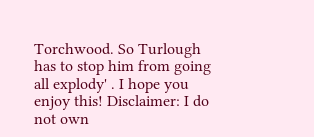Torchwood. So Turlough has to stop him from going all explody' . I hope you enjoy this! Disclaimer: I do not own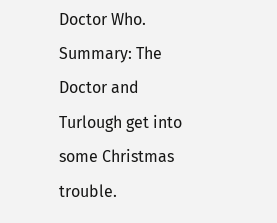Doctor Who.
Summary: The Doctor and Turlough get into some Christmas trouble.